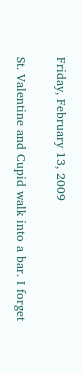Friday, February 13, 2009

St. Valentine and Cupid walk into a bar. I forget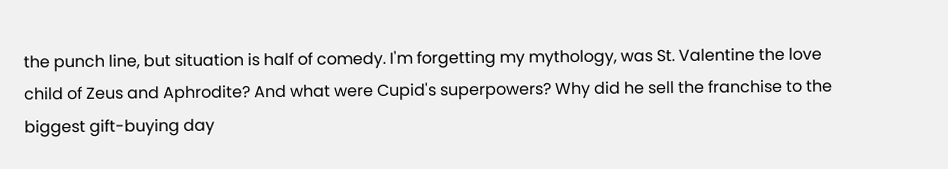the punch line, but situation is half of comedy. I'm forgetting my mythology, was St. Valentine the love child of Zeus and Aphrodite? And what were Cupid's superpowers? Why did he sell the franchise to the biggest gift-buying day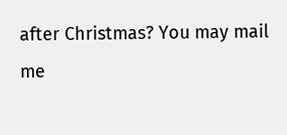after Christmas? You may mail me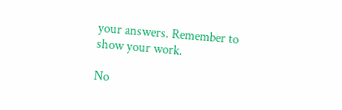your answers. Remember to show your work.

No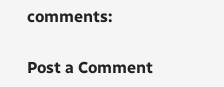comments:

Post a Comment